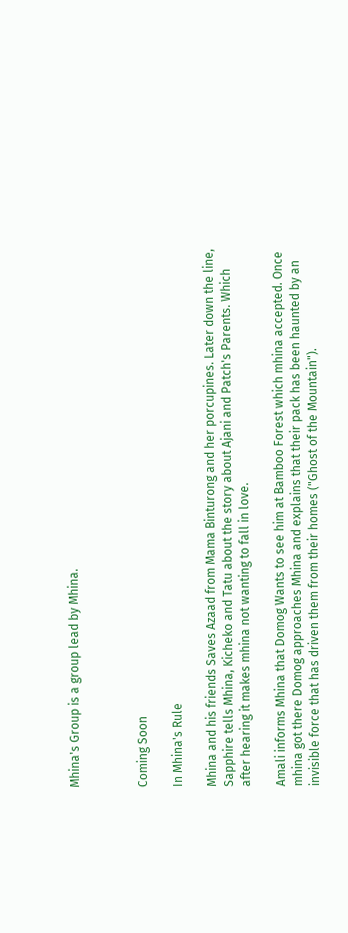Mhina's Group is a group lead by Mhina.



Coming Soon

In Mhina's Rule

Mhina and his friends Saves Azaad from Mama Binturong and her porcupines. Later down the line, Sapphire tells Mhina, Kicheko and Tatu about the story about Ajani and Patch's Parents. Which after hearing it makes mhina not wanting to fall in love.

Amali informs Mhina that Domog Wants to see him at Bamboo Forest which mhina accepted. Once mhina got there Domog approaches Mhina and explains that their pack has been haunted by an invisible force that has driven them from their homes ("Ghost of the Mountain").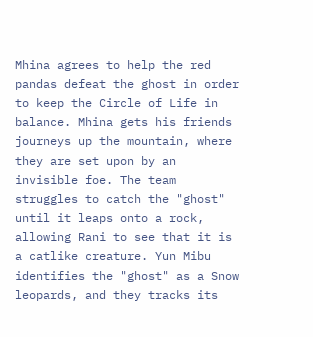Mhina agrees to help the red pandas defeat the ghost in order to keep the Circle of Life in balance. Mhina gets his friends journeys up the mountain, where they are set upon by an invisible foe. The team struggles to catch the "ghost" until it leaps onto a rock, allowing Rani to see that it is a catlike creature. Yun Mibu identifies the "ghost" as a Snow leopards, and they tracks its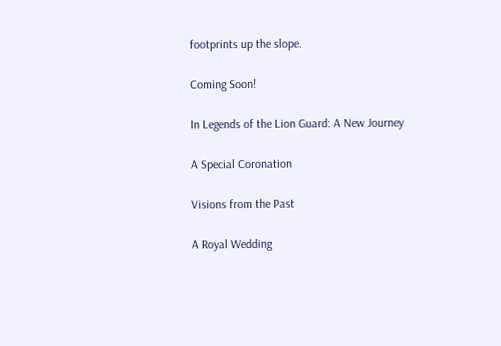footprints up the slope.

Coming Soon!

In Legends of the Lion Guard: A New Journey

A Special Coronation

Visions from the Past

A Royal Wedding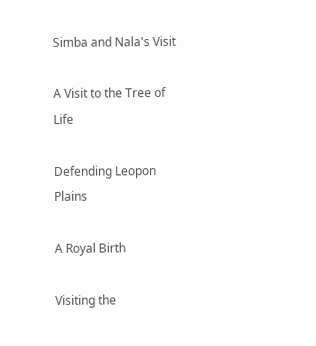Simba and Nala's Visit

A Visit to the Tree of Life

Defending Leopon Plains

A Royal Birth

Visiting the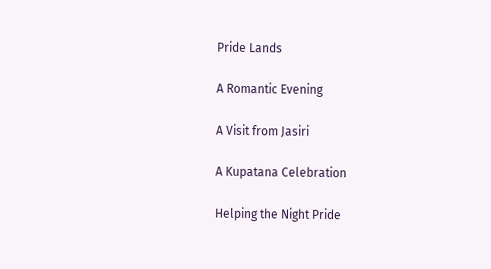Pride Lands

A Romantic Evening

A Visit from Jasiri

A Kupatana Celebration

Helping the Night Pride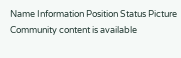Name Information Position Status Picture
Community content is available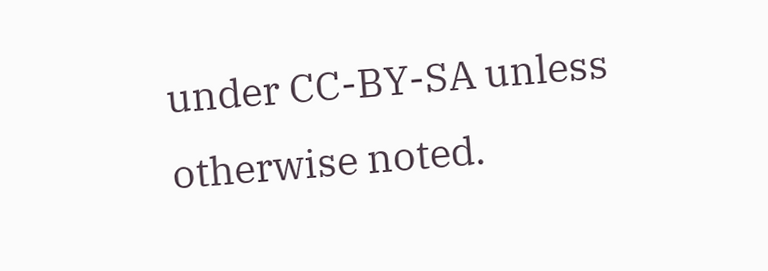under CC-BY-SA unless otherwise noted.